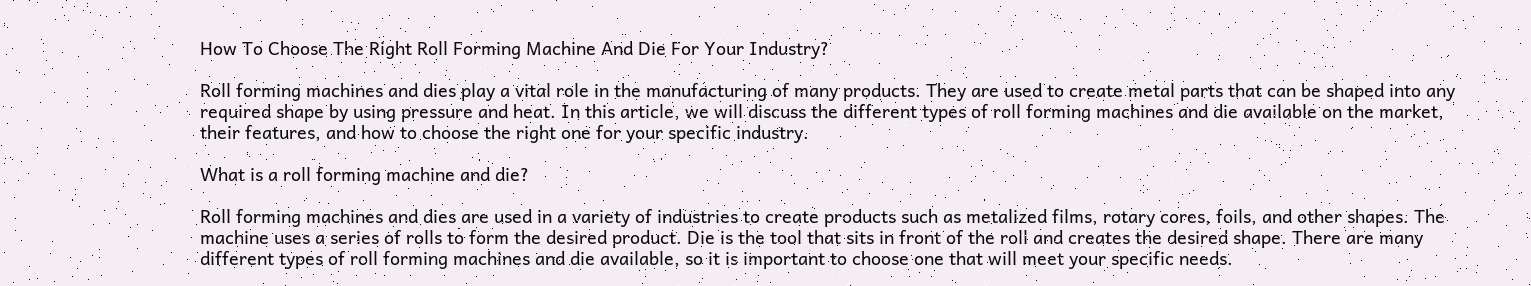How To Choose The Right Roll Forming Machine And Die For Your Industry?

Roll forming machines and dies play a vital role in the manufacturing of many products. They are used to create metal parts that can be shaped into any required shape by using pressure and heat. In this article, we will discuss the different types of roll forming machines and die available on the market, their features, and how to choose the right one for your specific industry.

What is a roll forming machine and die?

Roll forming machines and dies are used in a variety of industries to create products such as metalized films, rotary cores, foils, and other shapes. The machine uses a series of rolls to form the desired product. Die is the tool that sits in front of the roll and creates the desired shape. There are many different types of roll forming machines and die available, so it is important to choose one that will meet your specific needs.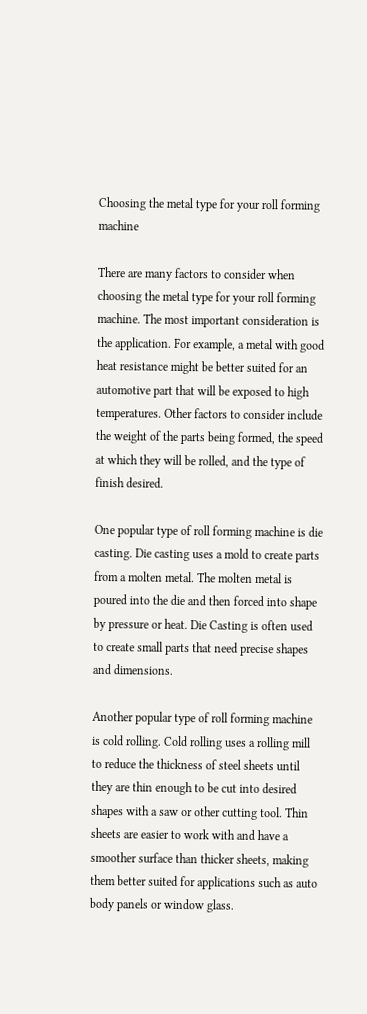Choosing the metal type for your roll forming machine

There are many factors to consider when choosing the metal type for your roll forming machine. The most important consideration is the application. For example, a metal with good heat resistance might be better suited for an automotive part that will be exposed to high temperatures. Other factors to consider include the weight of the parts being formed, the speed at which they will be rolled, and the type of finish desired.

One popular type of roll forming machine is die casting. Die casting uses a mold to create parts from a molten metal. The molten metal is poured into the die and then forced into shape by pressure or heat. Die Casting is often used to create small parts that need precise shapes and dimensions.

Another popular type of roll forming machine is cold rolling. Cold rolling uses a rolling mill to reduce the thickness of steel sheets until they are thin enough to be cut into desired shapes with a saw or other cutting tool. Thin sheets are easier to work with and have a smoother surface than thicker sheets, making them better suited for applications such as auto body panels or window glass.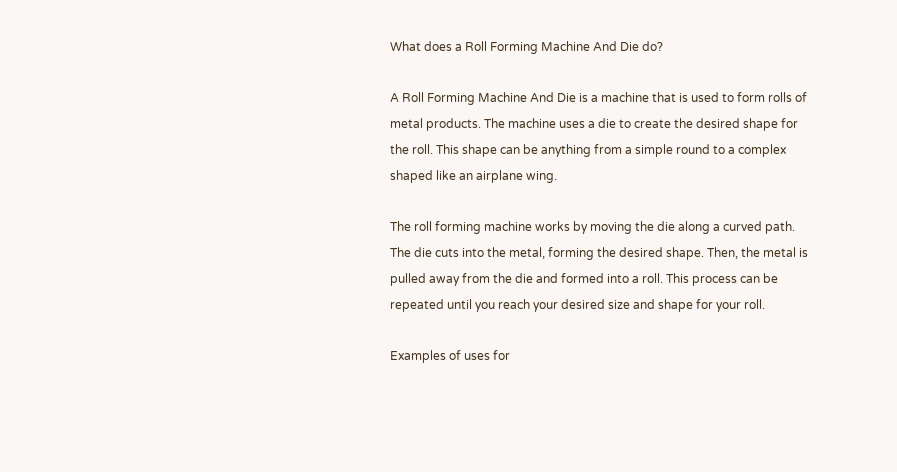What does a Roll Forming Machine And Die do?

A Roll Forming Machine And Die is a machine that is used to form rolls of metal products. The machine uses a die to create the desired shape for the roll. This shape can be anything from a simple round to a complex shaped like an airplane wing.

The roll forming machine works by moving the die along a curved path. The die cuts into the metal, forming the desired shape. Then, the metal is pulled away from the die and formed into a roll. This process can be repeated until you reach your desired size and shape for your roll.

Examples of uses for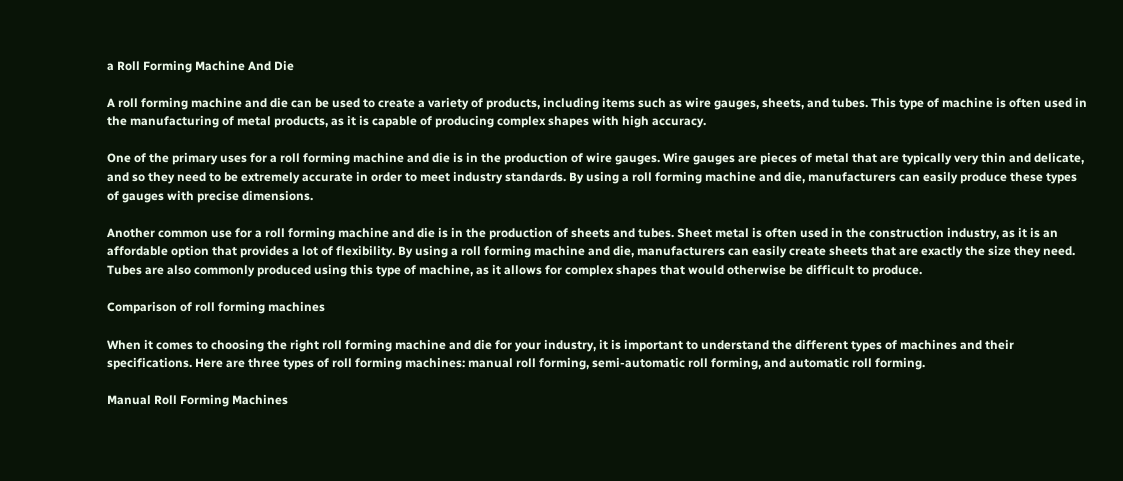a Roll Forming Machine And Die

A roll forming machine and die can be used to create a variety of products, including items such as wire gauges, sheets, and tubes. This type of machine is often used in the manufacturing of metal products, as it is capable of producing complex shapes with high accuracy.

One of the primary uses for a roll forming machine and die is in the production of wire gauges. Wire gauges are pieces of metal that are typically very thin and delicate, and so they need to be extremely accurate in order to meet industry standards. By using a roll forming machine and die, manufacturers can easily produce these types of gauges with precise dimensions.

Another common use for a roll forming machine and die is in the production of sheets and tubes. Sheet metal is often used in the construction industry, as it is an affordable option that provides a lot of flexibility. By using a roll forming machine and die, manufacturers can easily create sheets that are exactly the size they need. Tubes are also commonly produced using this type of machine, as it allows for complex shapes that would otherwise be difficult to produce.

Comparison of roll forming machines

When it comes to choosing the right roll forming machine and die for your industry, it is important to understand the different types of machines and their specifications. Here are three types of roll forming machines: manual roll forming, semi-automatic roll forming, and automatic roll forming.

Manual Roll Forming Machines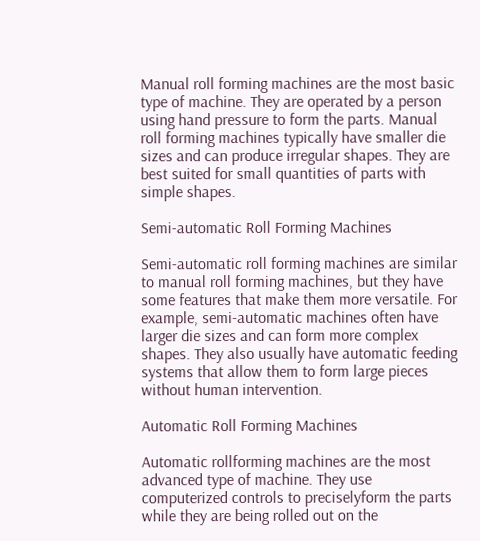Manual roll forming machines are the most basic type of machine. They are operated by a person using hand pressure to form the parts. Manual roll forming machines typically have smaller die sizes and can produce irregular shapes. They are best suited for small quantities of parts with simple shapes.

Semi-automatic Roll Forming Machines

Semi-automatic roll forming machines are similar to manual roll forming machines, but they have some features that make them more versatile. For example, semi-automatic machines often have larger die sizes and can form more complex shapes. They also usually have automatic feeding systems that allow them to form large pieces without human intervention.

Automatic Roll Forming Machines

Automatic rollforming machines are the most advanced type of machine. They use computerized controls to preciselyform the parts while they are being rolled out on the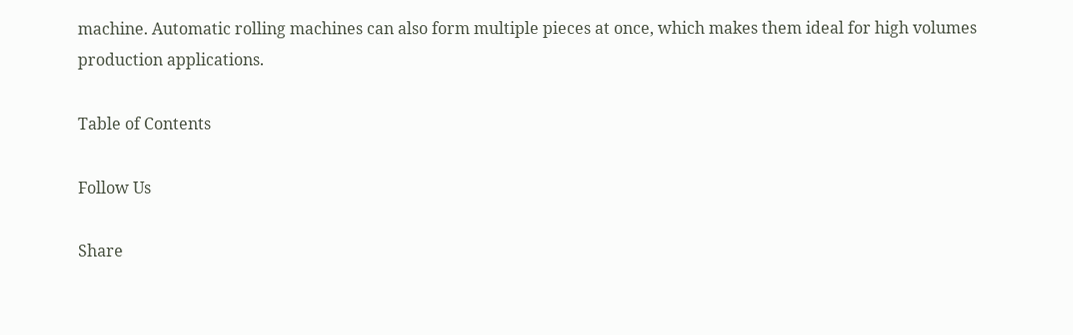machine. Automatic rolling machines can also form multiple pieces at once, which makes them ideal for high volumes production applications.

Table of Contents

Follow Us

Share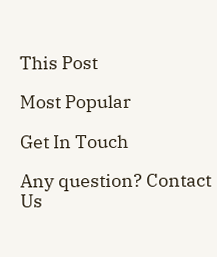This Post

Most Popular

Get In Touch

Any question? Contact Us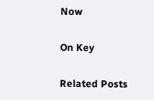Now

On Key

Related Posts